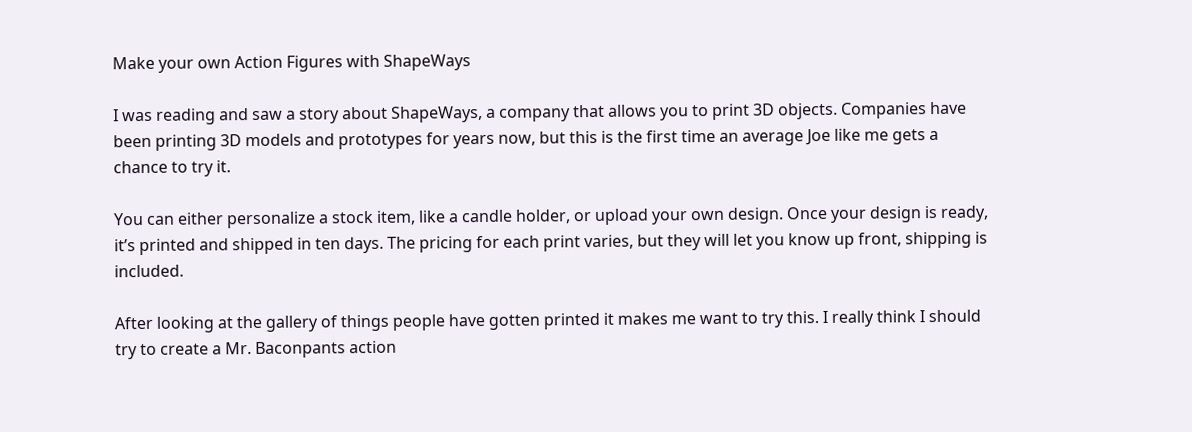Make your own Action Figures with ShapeWays

I was reading and saw a story about ShapeWays, a company that allows you to print 3D objects. Companies have been printing 3D models and prototypes for years now, but this is the first time an average Joe like me gets a chance to try it.

You can either personalize a stock item, like a candle holder, or upload your own design. Once your design is ready, it’s printed and shipped in ten days. The pricing for each print varies, but they will let you know up front, shipping is included.

After looking at the gallery of things people have gotten printed it makes me want to try this. I really think I should try to create a Mr. Baconpants action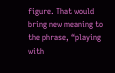figure. That would bring new meaning to the phrase, “playing with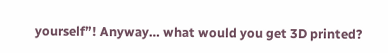yourself”! Anyway… what would you get 3D printed?